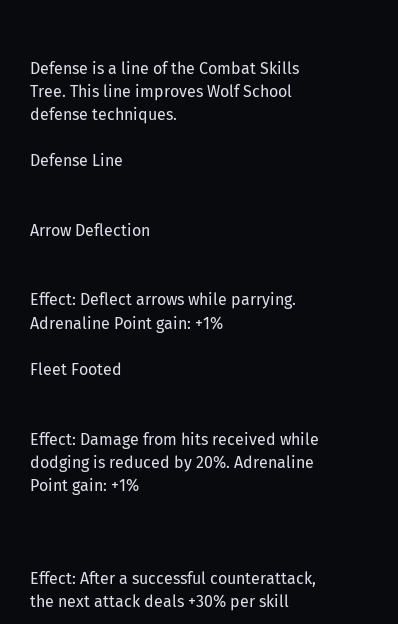Defense is a line of the Combat Skills Tree. This line improves Wolf School defense techniques.

Defense Line


Arrow Deflection


Effect: Deflect arrows while parrying. Adrenaline Point gain: +1%

Fleet Footed


Effect: Damage from hits received while dodging is reduced by 20%. Adrenaline Point gain: +1%



Effect: After a successful counterattack, the next attack deals +30% per skill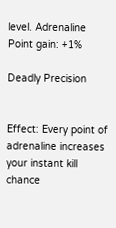level. Adrenaline Point gain: +1%

Deadly Precision


Effect: Every point of adrenaline increases your instant kill chance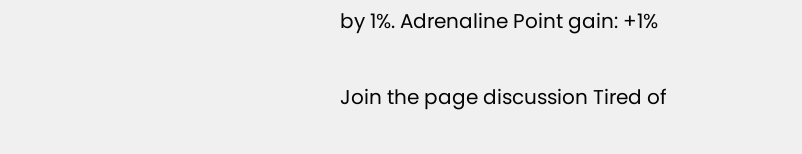by 1%. Adrenaline Point gain: +1%

Join the page discussion Tired of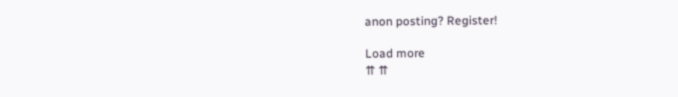anon posting? Register!

Load more
⇈ ⇈